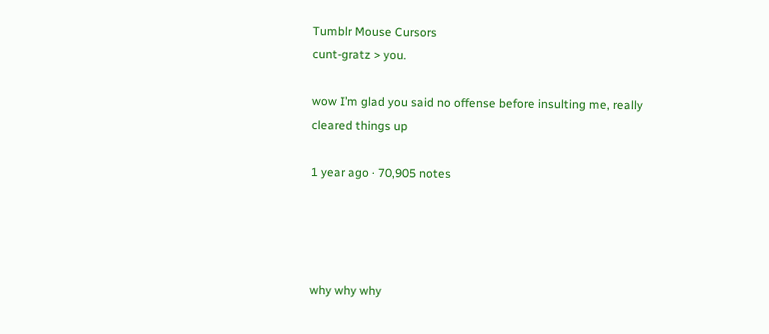Tumblr Mouse Cursors
cunt-gratz > you.

wow I’m glad you said no offense before insulting me, really cleared things up

1 year ago · 70,905 notes




why why why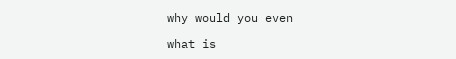why would you even

what is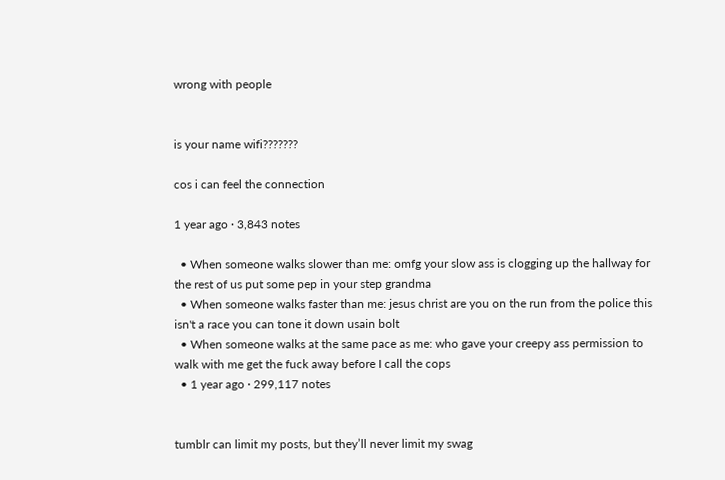wrong with people


is your name wifi???????

cos i can feel the connection

1 year ago · 3,843 notes

  • When someone walks slower than me: omfg your slow ass is clogging up the hallway for the rest of us put some pep in your step grandma
  • When someone walks faster than me: jesus christ are you on the run from the police this isn't a race you can tone it down usain bolt
  • When someone walks at the same pace as me: who gave your creepy ass permission to walk with me get the fuck away before I call the cops
  • 1 year ago · 299,117 notes


tumblr can limit my posts, but they’ll never limit my swag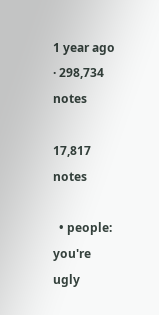1 year ago · 298,734 notes

17,817 notes

  • people: you're ugly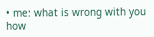• me: what is wrong with you how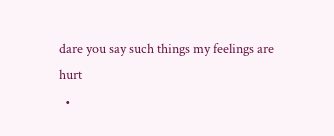dare you say such things my feelings are hurt
  •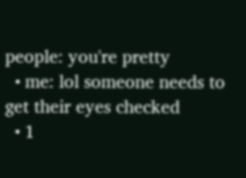people: you're pretty
  • me: lol someone needs to get their eyes checked
  • 1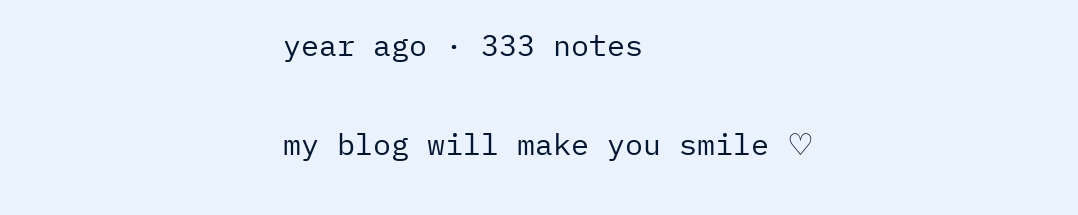year ago · 333 notes


my blog will make you smile ♡